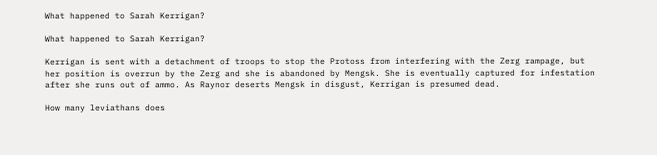What happened to Sarah Kerrigan?

What happened to Sarah Kerrigan?

Kerrigan is sent with a detachment of troops to stop the Protoss from interfering with the Zerg rampage, but her position is overrun by the Zerg and she is abandoned by Mengsk. She is eventually captured for infestation after she runs out of ammo. As Raynor deserts Mengsk in disgust, Kerrigan is presumed dead.

How many leviathans does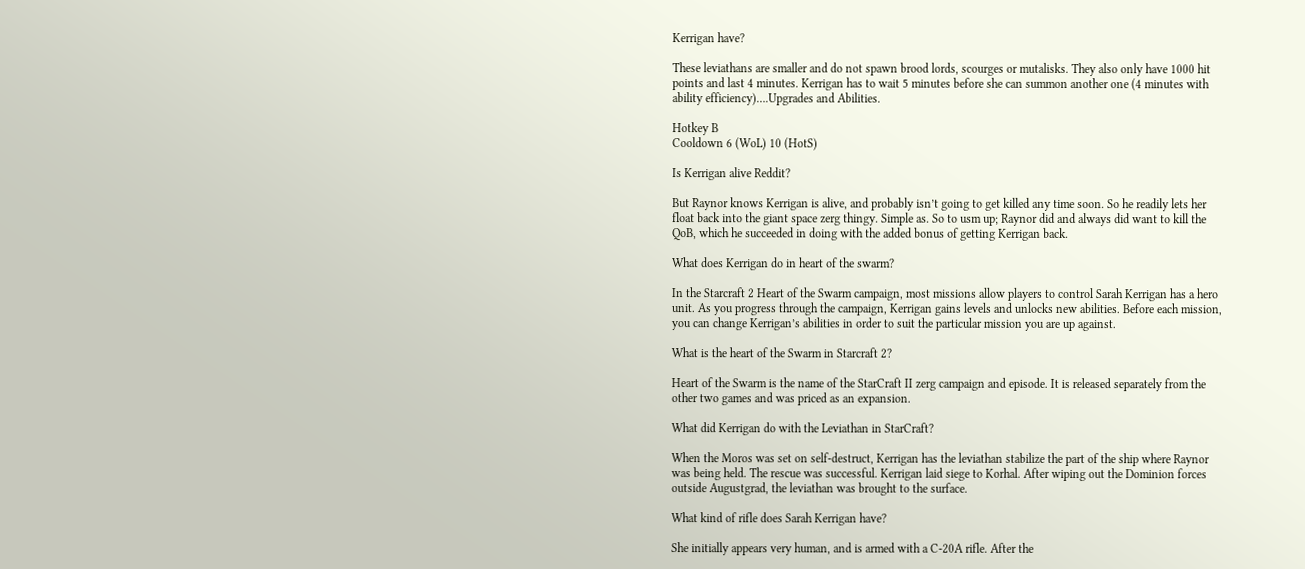Kerrigan have?

These leviathans are smaller and do not spawn brood lords, scourges or mutalisks. They also only have 1000 hit points and last 4 minutes. Kerrigan has to wait 5 minutes before she can summon another one (4 minutes with ability efficiency)….Upgrades and Abilities.

Hotkey B
Cooldown 6 (WoL) 10 (HotS)

Is Kerrigan alive Reddit?

But Raynor knows Kerrigan is alive, and probably isn’t going to get killed any time soon. So he readily lets her float back into the giant space zerg thingy. Simple as. So to usm up; Raynor did and always did want to kill the QoB, which he succeeded in doing with the added bonus of getting Kerrigan back.

What does Kerrigan do in heart of the swarm?

In the Starcraft 2 Heart of the Swarm campaign, most missions allow players to control Sarah Kerrigan has a hero unit. As you progress through the campaign, Kerrigan gains levels and unlocks new abilities. Before each mission, you can change Kerrigan’s abilities in order to suit the particular mission you are up against.

What is the heart of the Swarm in Starcraft 2?

Heart of the Swarm is the name of the StarCraft II zerg campaign and episode. It is released separately from the other two games and was priced as an expansion.

What did Kerrigan do with the Leviathan in StarCraft?

When the Moros was set on self-destruct, Kerrigan has the leviathan stabilize the part of the ship where Raynor was being held. The rescue was successful. Kerrigan laid siege to Korhal. After wiping out the Dominion forces outside Augustgrad, the leviathan was brought to the surface.

What kind of rifle does Sarah Kerrigan have?

She initially appears very human, and is armed with a C-20A rifle. After the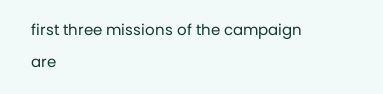first three missions of the campaign are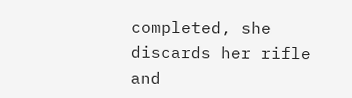completed, she discards her rifle and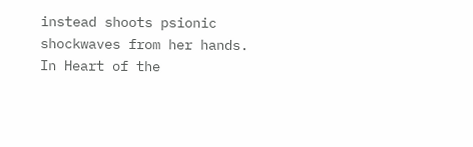instead shoots psionic shockwaves from her hands. In Heart of the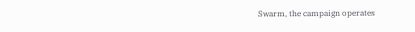Swarm, the campaign operates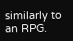similarly to an RPG.